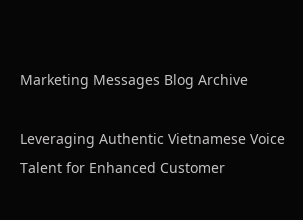Marketing Messages Blog Archive

Leveraging Authentic Vietnamese Voice Talent for Enhanced Customer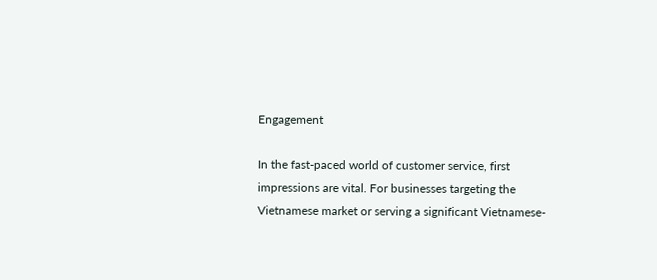Engagement

In the fast-paced world of customer service, first impressions are vital. For businesses targeting the Vietnamese market or serving a significant Vietnamese-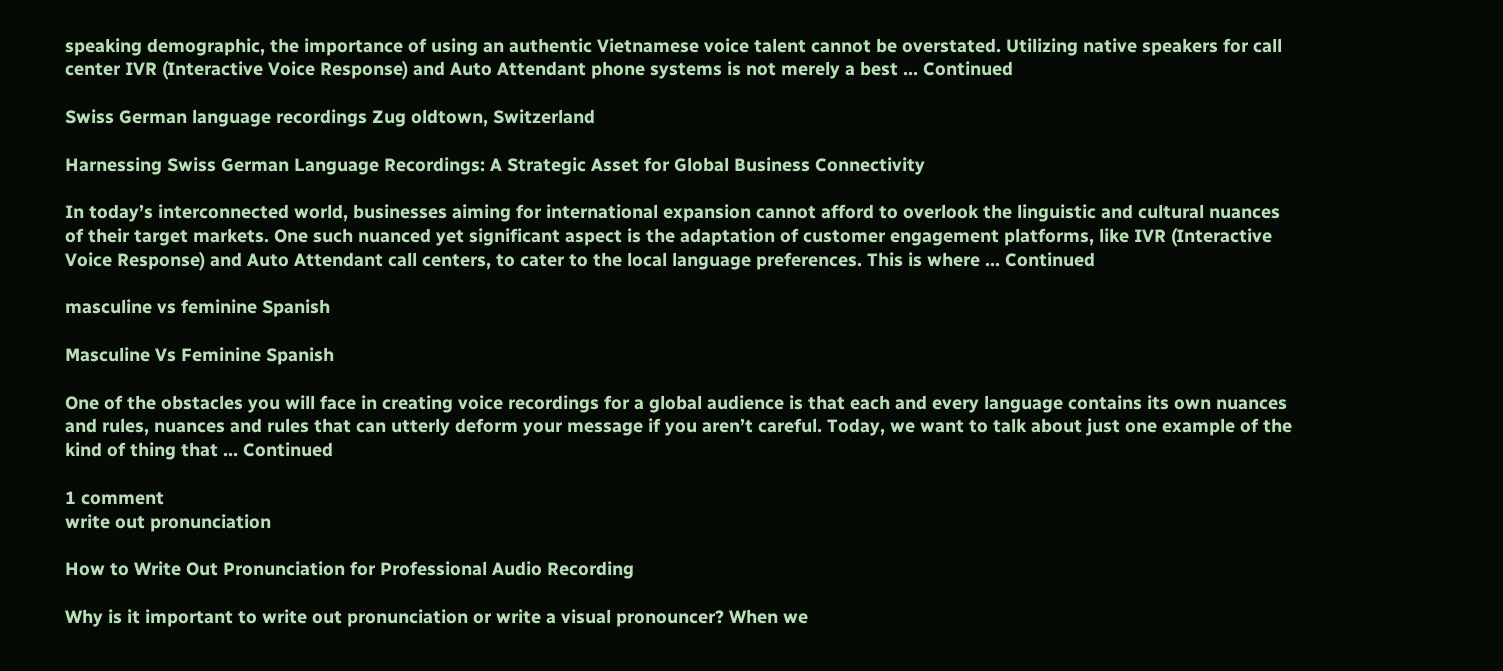speaking demographic, the importance of using an authentic Vietnamese voice talent cannot be overstated. Utilizing native speakers for call center IVR (Interactive Voice Response) and Auto Attendant phone systems is not merely a best … Continued

Swiss German language recordings Zug oldtown, Switzerland

Harnessing Swiss German Language Recordings: A Strategic Asset for Global Business Connectivity

In today’s interconnected world, businesses aiming for international expansion cannot afford to overlook the linguistic and cultural nuances of their target markets. One such nuanced yet significant aspect is the adaptation of customer engagement platforms, like IVR (Interactive Voice Response) and Auto Attendant call centers, to cater to the local language preferences. This is where … Continued

masculine vs feminine Spanish

Masculine Vs Feminine Spanish

One of the obstacles you will face in creating voice recordings for a global audience is that each and every language contains its own nuances and rules, nuances and rules that can utterly deform your message if you aren’t careful. Today, we want to talk about just one example of the kind of thing that … Continued

1 comment
write out pronunciation

How to Write Out Pronunciation for Professional Audio Recording

Why is it important to write out pronunciation or write a visual pronouncer? When we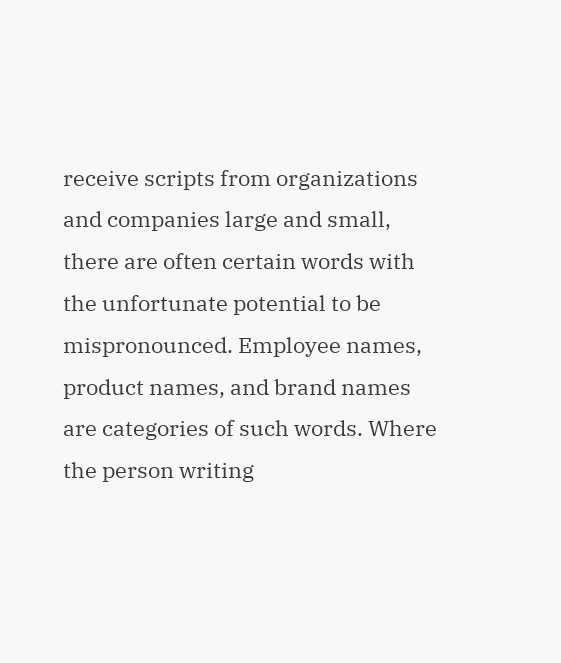receive scripts from organizations and companies large and small, there are often certain words with the unfortunate potential to be mispronounced. Employee names, product names, and brand names are categories of such words. Where the person writing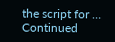the script for … Continued